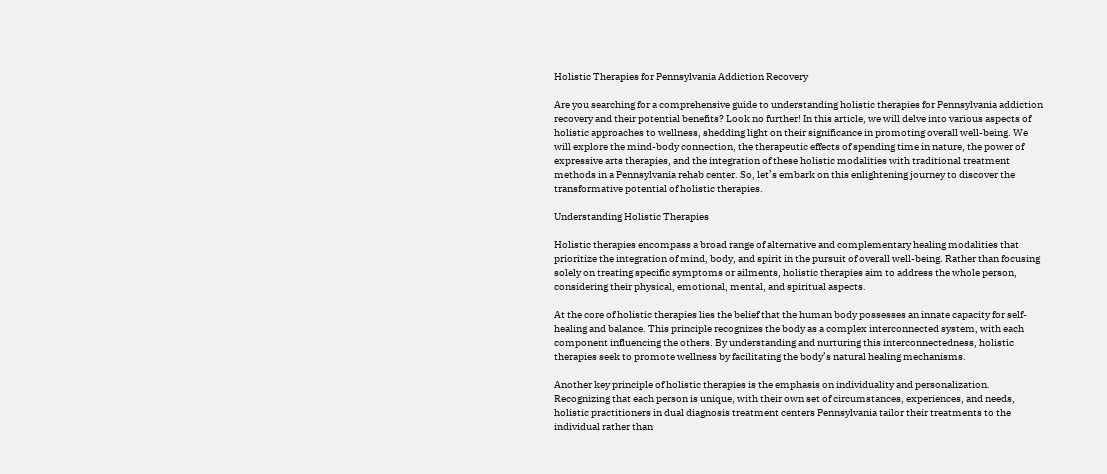Holistic Therapies for Pennsylvania Addiction Recovery

Are you searching for a comprehensive guide to understanding holistic therapies for Pennsylvania addiction recovery and their potential benefits? Look no further! In this article, we will delve into various aspects of holistic approaches to wellness, shedding light on their significance in promoting overall well-being. We will explore the mind-body connection, the therapeutic effects of spending time in nature, the power of expressive arts therapies, and the integration of these holistic modalities with traditional treatment methods in a Pennsylvania rehab center. So, let’s embark on this enlightening journey to discover the transformative potential of holistic therapies.

Understanding Holistic Therapies

Holistic therapies encompass a broad range of alternative and complementary healing modalities that prioritize the integration of mind, body, and spirit in the pursuit of overall well-being. Rather than focusing solely on treating specific symptoms or ailments, holistic therapies aim to address the whole person, considering their physical, emotional, mental, and spiritual aspects.

At the core of holistic therapies lies the belief that the human body possesses an innate capacity for self-healing and balance. This principle recognizes the body as a complex interconnected system, with each component influencing the others. By understanding and nurturing this interconnectedness, holistic therapies seek to promote wellness by facilitating the body’s natural healing mechanisms.

Another key principle of holistic therapies is the emphasis on individuality and personalization. Recognizing that each person is unique, with their own set of circumstances, experiences, and needs, holistic practitioners in dual diagnosis treatment centers Pennsylvania tailor their treatments to the individual rather than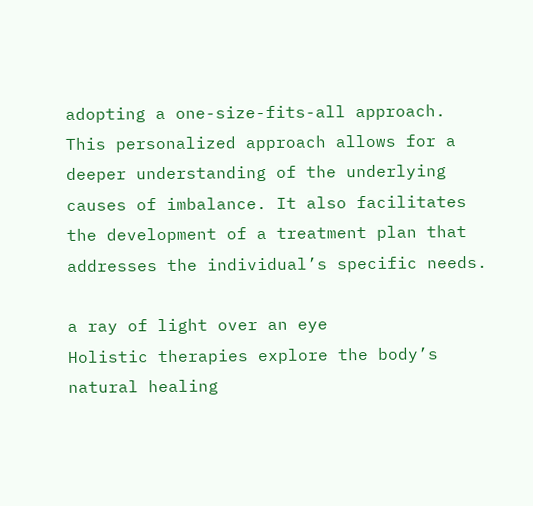adopting a one-size-fits-all approach. This personalized approach allows for a deeper understanding of the underlying causes of imbalance. It also facilitates the development of a treatment plan that addresses the individual’s specific needs.

a ray of light over an eye
Holistic therapies explore the body’s natural healing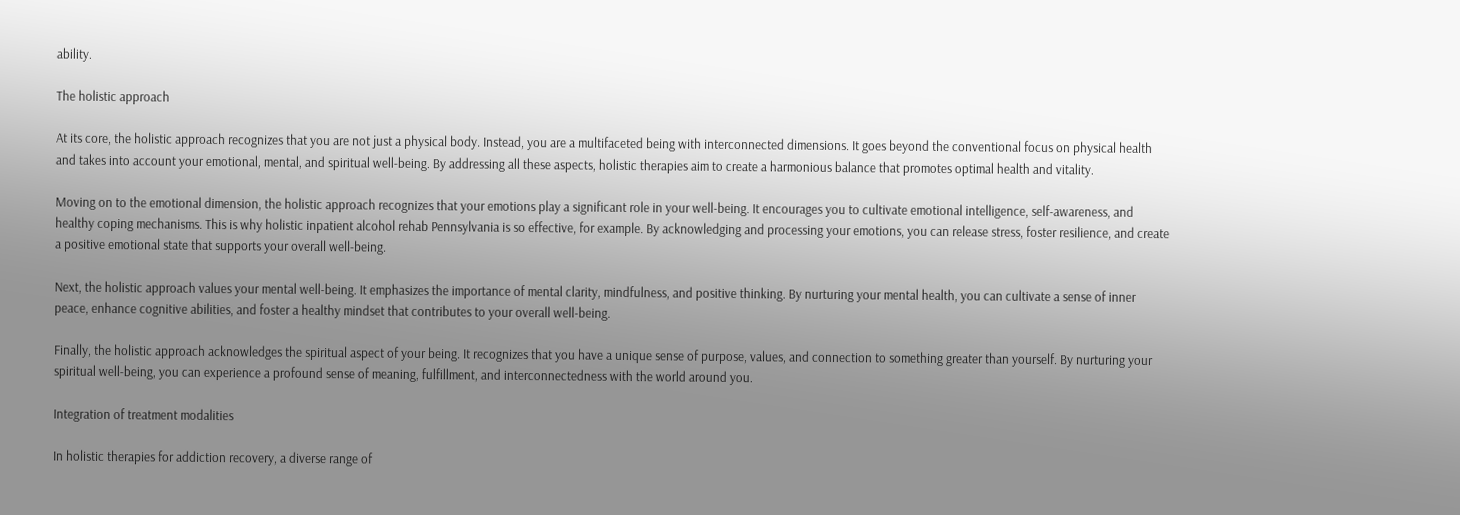ability.

The holistic approach

At its core, the holistic approach recognizes that you are not just a physical body. Instead, you are a multifaceted being with interconnected dimensions. It goes beyond the conventional focus on physical health and takes into account your emotional, mental, and spiritual well-being. By addressing all these aspects, holistic therapies aim to create a harmonious balance that promotes optimal health and vitality.

Moving on to the emotional dimension, the holistic approach recognizes that your emotions play a significant role in your well-being. It encourages you to cultivate emotional intelligence, self-awareness, and healthy coping mechanisms. This is why holistic inpatient alcohol rehab Pennsylvania is so effective, for example. By acknowledging and processing your emotions, you can release stress, foster resilience, and create a positive emotional state that supports your overall well-being.

Next, the holistic approach values your mental well-being. It emphasizes the importance of mental clarity, mindfulness, and positive thinking. By nurturing your mental health, you can cultivate a sense of inner peace, enhance cognitive abilities, and foster a healthy mindset that contributes to your overall well-being.

Finally, the holistic approach acknowledges the spiritual aspect of your being. It recognizes that you have a unique sense of purpose, values, and connection to something greater than yourself. By nurturing your spiritual well-being, you can experience a profound sense of meaning, fulfillment, and interconnectedness with the world around you.

Integration of treatment modalities

In holistic therapies for addiction recovery, a diverse range of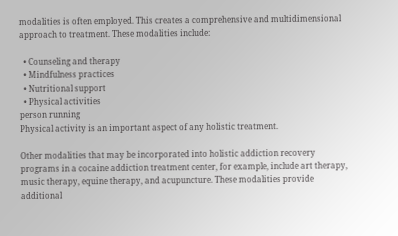modalities is often employed. This creates a comprehensive and multidimensional approach to treatment. These modalities include:

  • Counseling and therapy
  • Mindfulness practices
  • Nutritional support
  • Physical activities
person running
Physical activity is an important aspect of any holistic treatment.

Other modalities that may be incorporated into holistic addiction recovery programs in a cocaine addiction treatment center, for example, include art therapy, music therapy, equine therapy, and acupuncture. These modalities provide additional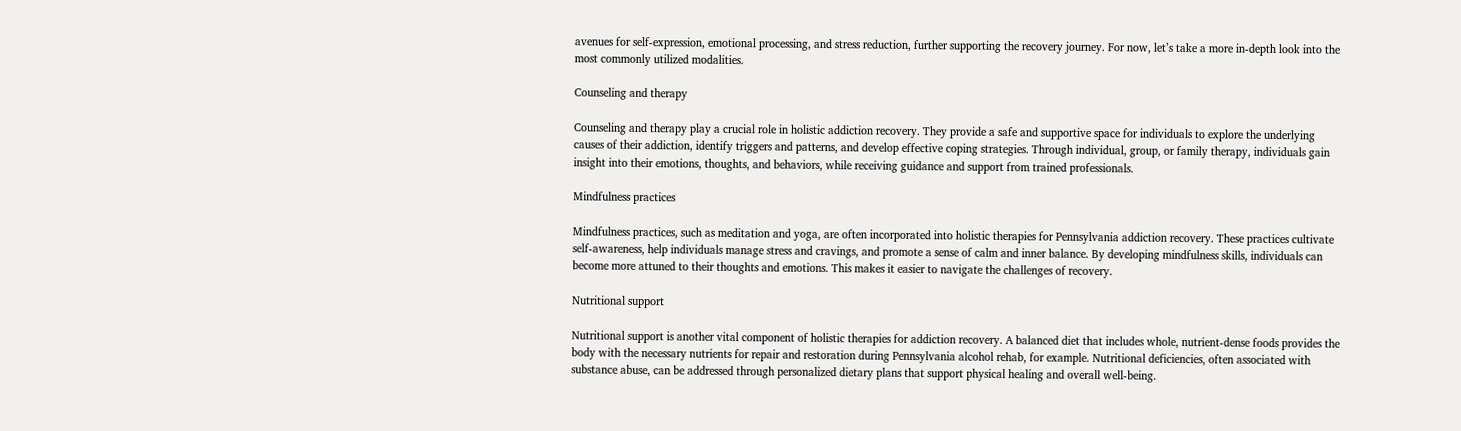avenues for self-expression, emotional processing, and stress reduction, further supporting the recovery journey. For now, let’s take a more in-depth look into the most commonly utilized modalities.

Counseling and therapy

Counseling and therapy play a crucial role in holistic addiction recovery. They provide a safe and supportive space for individuals to explore the underlying causes of their addiction, identify triggers and patterns, and develop effective coping strategies. Through individual, group, or family therapy, individuals gain insight into their emotions, thoughts, and behaviors, while receiving guidance and support from trained professionals.

Mindfulness practices

Mindfulness practices, such as meditation and yoga, are often incorporated into holistic therapies for Pennsylvania addiction recovery. These practices cultivate self-awareness, help individuals manage stress and cravings, and promote a sense of calm and inner balance. By developing mindfulness skills, individuals can become more attuned to their thoughts and emotions. This makes it easier to navigate the challenges of recovery.

Nutritional support

Nutritional support is another vital component of holistic therapies for addiction recovery. A balanced diet that includes whole, nutrient-dense foods provides the body with the necessary nutrients for repair and restoration during Pennsylvania alcohol rehab, for example. Nutritional deficiencies, often associated with substance abuse, can be addressed through personalized dietary plans that support physical healing and overall well-being.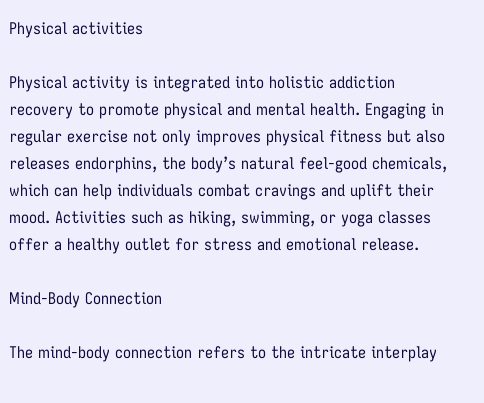Physical activities

Physical activity is integrated into holistic addiction recovery to promote physical and mental health. Engaging in regular exercise not only improves physical fitness but also releases endorphins, the body’s natural feel-good chemicals, which can help individuals combat cravings and uplift their mood. Activities such as hiking, swimming, or yoga classes offer a healthy outlet for stress and emotional release.

Mind-Body Connection

The mind-body connection refers to the intricate interplay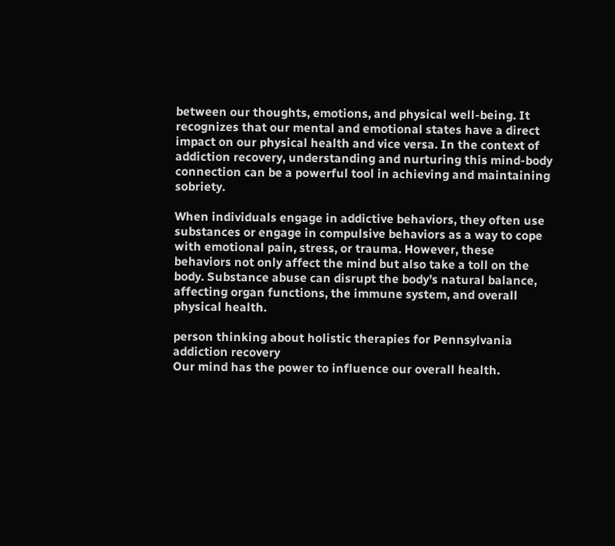between our thoughts, emotions, and physical well-being. It recognizes that our mental and emotional states have a direct impact on our physical health and vice versa. In the context of addiction recovery, understanding and nurturing this mind-body connection can be a powerful tool in achieving and maintaining sobriety.

When individuals engage in addictive behaviors, they often use substances or engage in compulsive behaviors as a way to cope with emotional pain, stress, or trauma. However, these behaviors not only affect the mind but also take a toll on the body. Substance abuse can disrupt the body’s natural balance, affecting organ functions, the immune system, and overall physical health.

person thinking about holistic therapies for Pennsylvania addiction recovery
Our mind has the power to influence our overall health.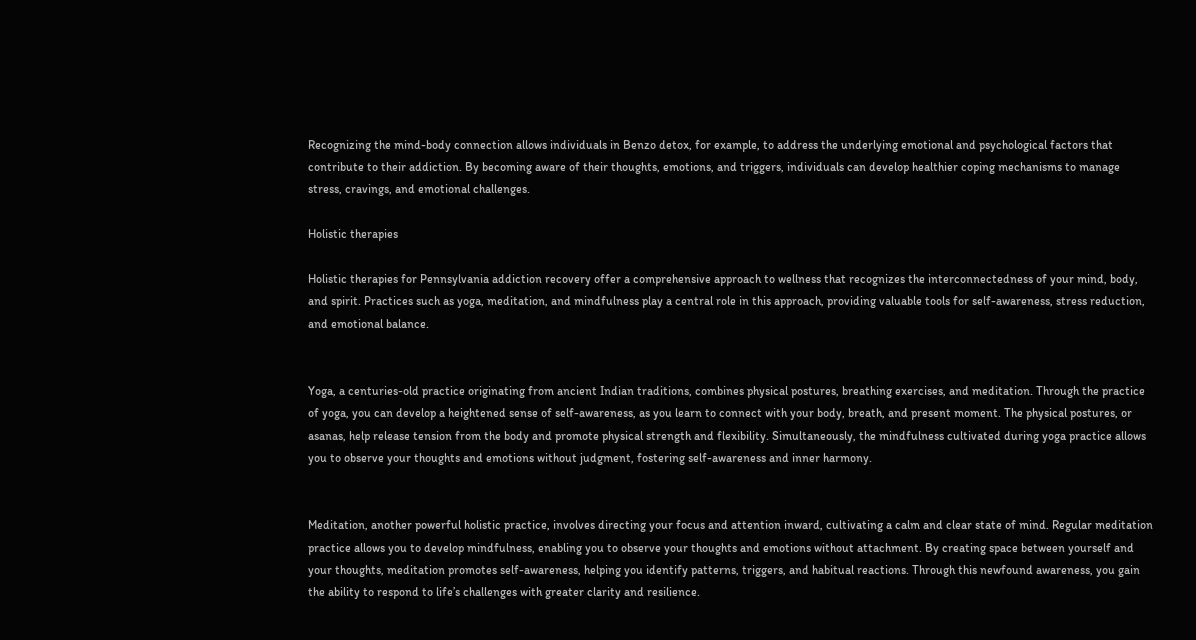Recognizing the mind-body connection allows individuals in Benzo detox, for example, to address the underlying emotional and psychological factors that contribute to their addiction. By becoming aware of their thoughts, emotions, and triggers, individuals can develop healthier coping mechanisms to manage stress, cravings, and emotional challenges.

Holistic therapies

Holistic therapies for Pennsylvania addiction recovery offer a comprehensive approach to wellness that recognizes the interconnectedness of your mind, body, and spirit. Practices such as yoga, meditation, and mindfulness play a central role in this approach, providing valuable tools for self-awareness, stress reduction, and emotional balance.


Yoga, a centuries-old practice originating from ancient Indian traditions, combines physical postures, breathing exercises, and meditation. Through the practice of yoga, you can develop a heightened sense of self-awareness, as you learn to connect with your body, breath, and present moment. The physical postures, or asanas, help release tension from the body and promote physical strength and flexibility. Simultaneously, the mindfulness cultivated during yoga practice allows you to observe your thoughts and emotions without judgment, fostering self-awareness and inner harmony.


Meditation, another powerful holistic practice, involves directing your focus and attention inward, cultivating a calm and clear state of mind. Regular meditation practice allows you to develop mindfulness, enabling you to observe your thoughts and emotions without attachment. By creating space between yourself and your thoughts, meditation promotes self-awareness, helping you identify patterns, triggers, and habitual reactions. Through this newfound awareness, you gain the ability to respond to life’s challenges with greater clarity and resilience.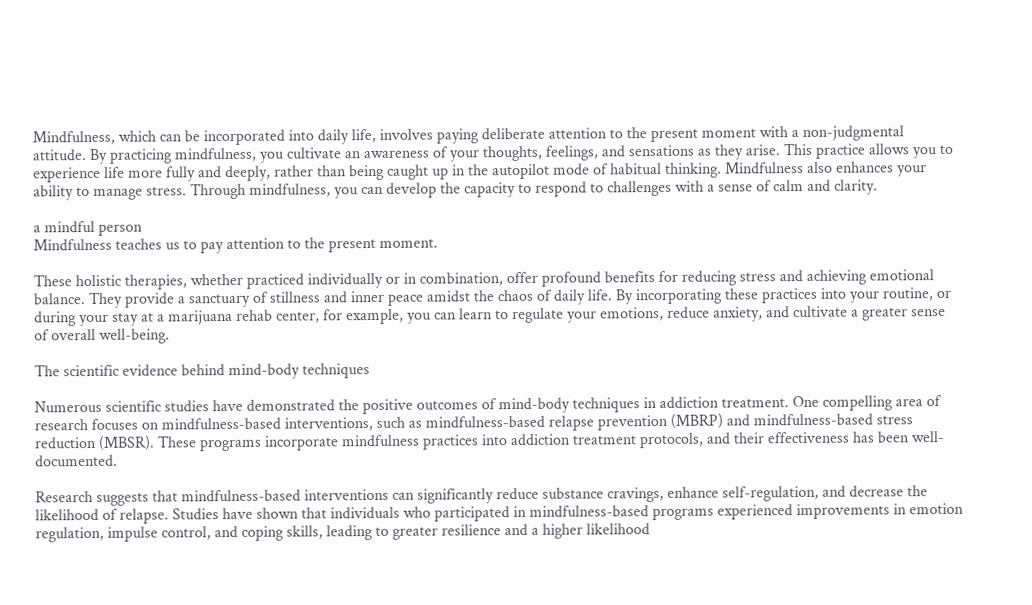Mindfulness, which can be incorporated into daily life, involves paying deliberate attention to the present moment with a non-judgmental attitude. By practicing mindfulness, you cultivate an awareness of your thoughts, feelings, and sensations as they arise. This practice allows you to experience life more fully and deeply, rather than being caught up in the autopilot mode of habitual thinking. Mindfulness also enhances your ability to manage stress. Through mindfulness, you can develop the capacity to respond to challenges with a sense of calm and clarity.

a mindful person
Mindfulness teaches us to pay attention to the present moment.

These holistic therapies, whether practiced individually or in combination, offer profound benefits for reducing stress and achieving emotional balance. They provide a sanctuary of stillness and inner peace amidst the chaos of daily life. By incorporating these practices into your routine, or during your stay at a marijuana rehab center, for example, you can learn to regulate your emotions, reduce anxiety, and cultivate a greater sense of overall well-being.

The scientific evidence behind mind-body techniques

Numerous scientific studies have demonstrated the positive outcomes of mind-body techniques in addiction treatment. One compelling area of research focuses on mindfulness-based interventions, such as mindfulness-based relapse prevention (MBRP) and mindfulness-based stress reduction (MBSR). These programs incorporate mindfulness practices into addiction treatment protocols, and their effectiveness has been well-documented.

Research suggests that mindfulness-based interventions can significantly reduce substance cravings, enhance self-regulation, and decrease the likelihood of relapse. Studies have shown that individuals who participated in mindfulness-based programs experienced improvements in emotion regulation, impulse control, and coping skills, leading to greater resilience and a higher likelihood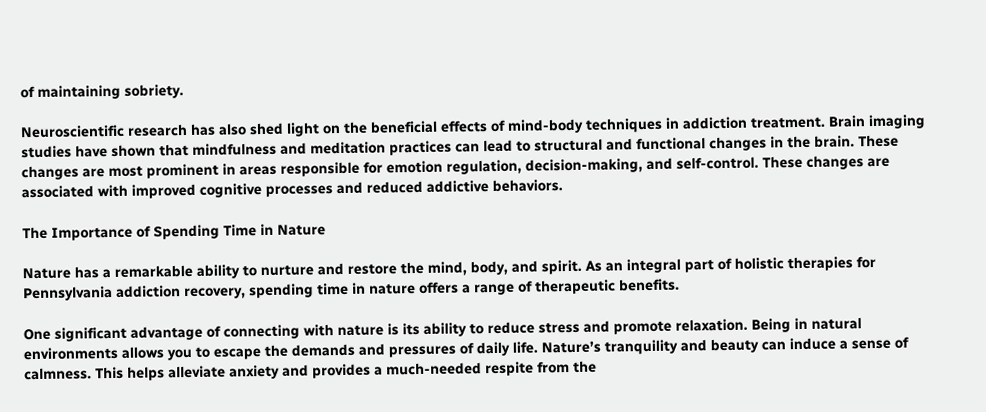of maintaining sobriety.

Neuroscientific research has also shed light on the beneficial effects of mind-body techniques in addiction treatment. Brain imaging studies have shown that mindfulness and meditation practices can lead to structural and functional changes in the brain. These changes are most prominent in areas responsible for emotion regulation, decision-making, and self-control. These changes are associated with improved cognitive processes and reduced addictive behaviors.

The Importance of Spending Time in Nature

Nature has a remarkable ability to nurture and restore the mind, body, and spirit. As an integral part of holistic therapies for Pennsylvania addiction recovery, spending time in nature offers a range of therapeutic benefits.

One significant advantage of connecting with nature is its ability to reduce stress and promote relaxation. Being in natural environments allows you to escape the demands and pressures of daily life. Nature’s tranquility and beauty can induce a sense of calmness. This helps alleviate anxiety and provides a much-needed respite from the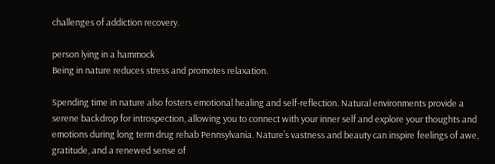challenges of addiction recovery.

person lying in a hammock
Being in nature reduces stress and promotes relaxation.

Spending time in nature also fosters emotional healing and self-reflection. Natural environments provide a serene backdrop for introspection, allowing you to connect with your inner self and explore your thoughts and emotions during long term drug rehab Pennsylvania. Nature’s vastness and beauty can inspire feelings of awe, gratitude, and a renewed sense of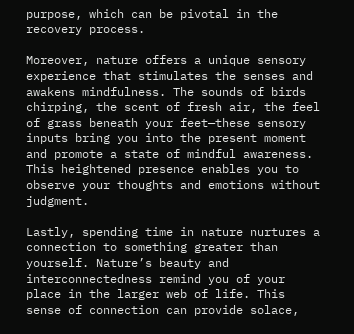purpose, which can be pivotal in the recovery process.

Moreover, nature offers a unique sensory experience that stimulates the senses and awakens mindfulness. The sounds of birds chirping, the scent of fresh air, the feel of grass beneath your feet—these sensory inputs bring you into the present moment and promote a state of mindful awareness. This heightened presence enables you to observe your thoughts and emotions without judgment.

Lastly, spending time in nature nurtures a connection to something greater than yourself. Nature’s beauty and interconnectedness remind you of your place in the larger web of life. This sense of connection can provide solace,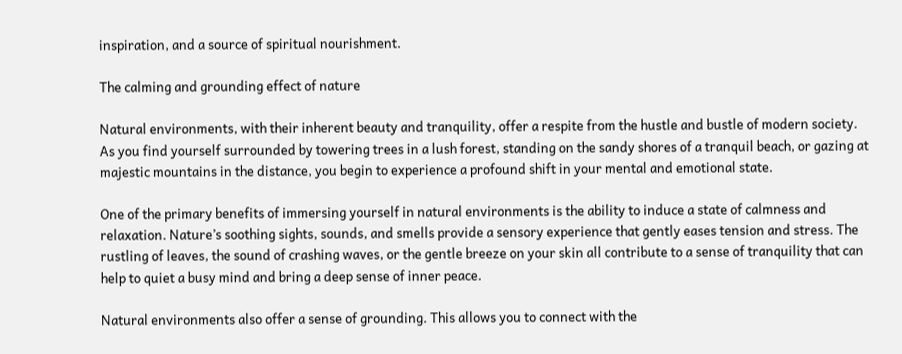inspiration, and a source of spiritual nourishment.

The calming and grounding effect of nature

Natural environments, with their inherent beauty and tranquility, offer a respite from the hustle and bustle of modern society. As you find yourself surrounded by towering trees in a lush forest, standing on the sandy shores of a tranquil beach, or gazing at majestic mountains in the distance, you begin to experience a profound shift in your mental and emotional state.

One of the primary benefits of immersing yourself in natural environments is the ability to induce a state of calmness and relaxation. Nature’s soothing sights, sounds, and smells provide a sensory experience that gently eases tension and stress. The rustling of leaves, the sound of crashing waves, or the gentle breeze on your skin all contribute to a sense of tranquility that can help to quiet a busy mind and bring a deep sense of inner peace.

Natural environments also offer a sense of grounding. This allows you to connect with the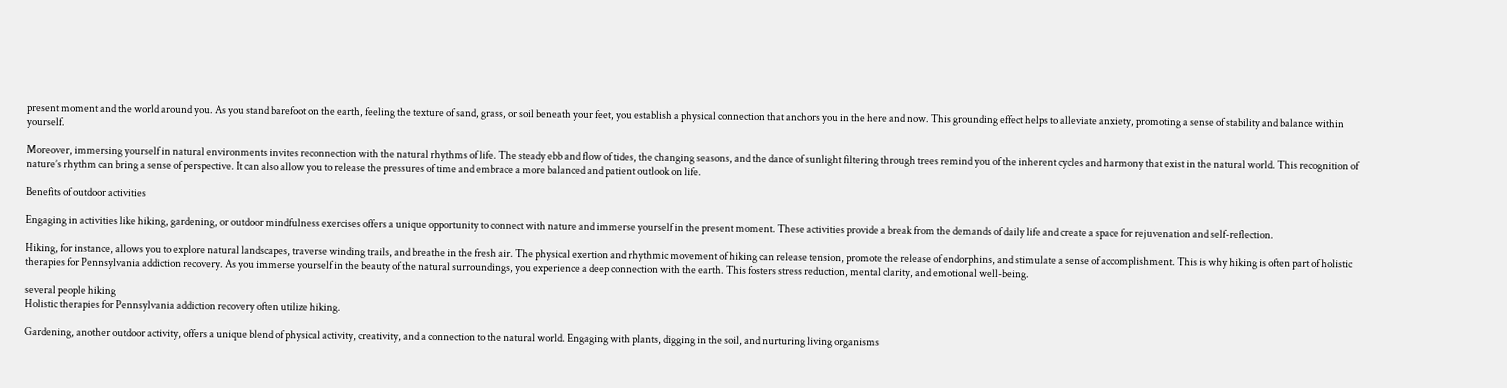present moment and the world around you. As you stand barefoot on the earth, feeling the texture of sand, grass, or soil beneath your feet, you establish a physical connection that anchors you in the here and now. This grounding effect helps to alleviate anxiety, promoting a sense of stability and balance within yourself.

Moreover, immersing yourself in natural environments invites reconnection with the natural rhythms of life. The steady ebb and flow of tides, the changing seasons, and the dance of sunlight filtering through trees remind you of the inherent cycles and harmony that exist in the natural world. This recognition of nature’s rhythm can bring a sense of perspective. It can also allow you to release the pressures of time and embrace a more balanced and patient outlook on life.

Benefits of outdoor activities

Engaging in activities like hiking, gardening, or outdoor mindfulness exercises offers a unique opportunity to connect with nature and immerse yourself in the present moment. These activities provide a break from the demands of daily life and create a space for rejuvenation and self-reflection.

Hiking, for instance, allows you to explore natural landscapes, traverse winding trails, and breathe in the fresh air. The physical exertion and rhythmic movement of hiking can release tension, promote the release of endorphins, and stimulate a sense of accomplishment. This is why hiking is often part of holistic therapies for Pennsylvania addiction recovery. As you immerse yourself in the beauty of the natural surroundings, you experience a deep connection with the earth. This fosters stress reduction, mental clarity, and emotional well-being.

several people hiking
Holistic therapies for Pennsylvania addiction recovery often utilize hiking.

Gardening, another outdoor activity, offers a unique blend of physical activity, creativity, and a connection to the natural world. Engaging with plants, digging in the soil, and nurturing living organisms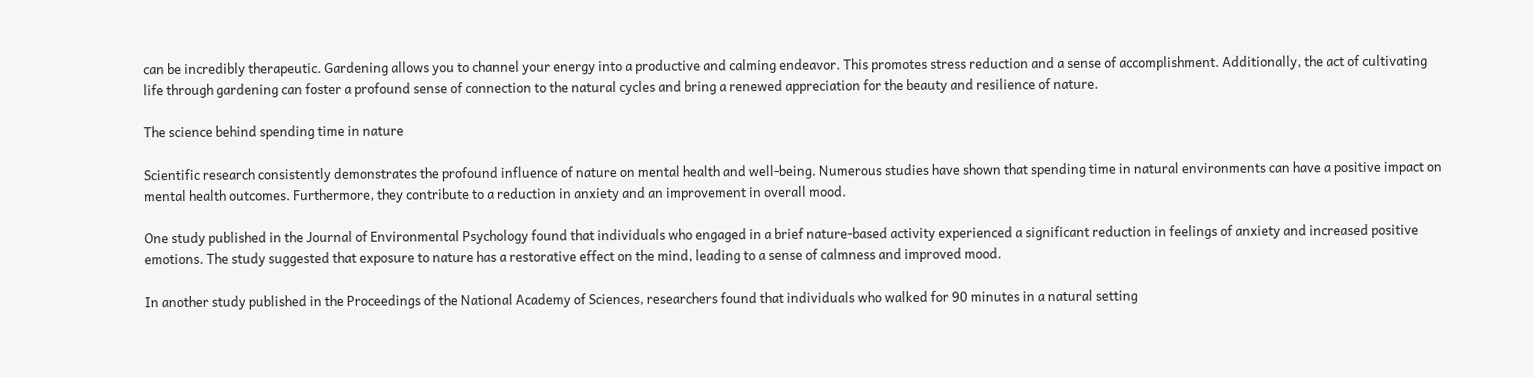can be incredibly therapeutic. Gardening allows you to channel your energy into a productive and calming endeavor. This promotes stress reduction and a sense of accomplishment. Additionally, the act of cultivating life through gardening can foster a profound sense of connection to the natural cycles and bring a renewed appreciation for the beauty and resilience of nature.

The science behind spending time in nature

Scientific research consistently demonstrates the profound influence of nature on mental health and well-being. Numerous studies have shown that spending time in natural environments can have a positive impact on mental health outcomes. Furthermore, they contribute to a reduction in anxiety and an improvement in overall mood.

One study published in the Journal of Environmental Psychology found that individuals who engaged in a brief nature-based activity experienced a significant reduction in feelings of anxiety and increased positive emotions. The study suggested that exposure to nature has a restorative effect on the mind, leading to a sense of calmness and improved mood.

In another study published in the Proceedings of the National Academy of Sciences, researchers found that individuals who walked for 90 minutes in a natural setting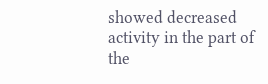showed decreased activity in the part of the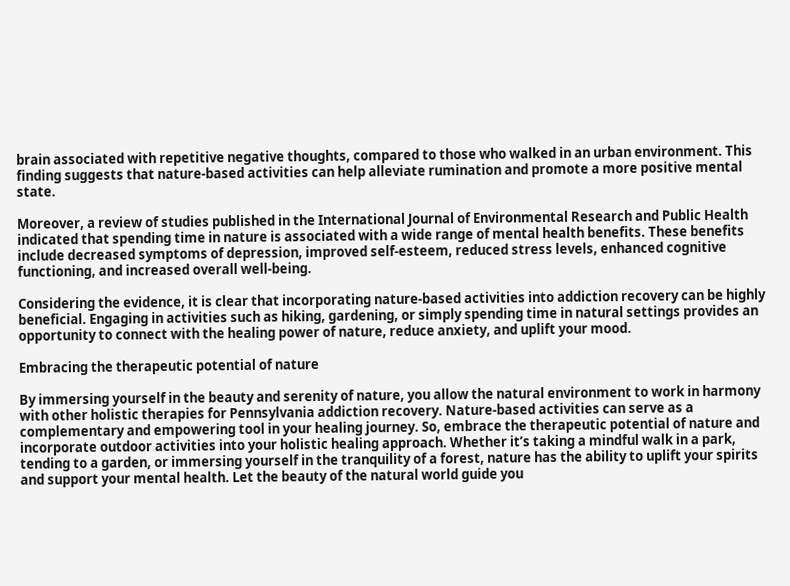brain associated with repetitive negative thoughts, compared to those who walked in an urban environment. This finding suggests that nature-based activities can help alleviate rumination and promote a more positive mental state.

Moreover, a review of studies published in the International Journal of Environmental Research and Public Health indicated that spending time in nature is associated with a wide range of mental health benefits. These benefits include decreased symptoms of depression, improved self-esteem, reduced stress levels, enhanced cognitive functioning, and increased overall well-being.

Considering the evidence, it is clear that incorporating nature-based activities into addiction recovery can be highly beneficial. Engaging in activities such as hiking, gardening, or simply spending time in natural settings provides an opportunity to connect with the healing power of nature, reduce anxiety, and uplift your mood.

Embracing the therapeutic potential of nature

By immersing yourself in the beauty and serenity of nature, you allow the natural environment to work in harmony with other holistic therapies for Pennsylvania addiction recovery. Nature-based activities can serve as a complementary and empowering tool in your healing journey. So, embrace the therapeutic potential of nature and incorporate outdoor activities into your holistic healing approach. Whether it’s taking a mindful walk in a park, tending to a garden, or immersing yourself in the tranquility of a forest, nature has the ability to uplift your spirits and support your mental health. Let the beauty of the natural world guide you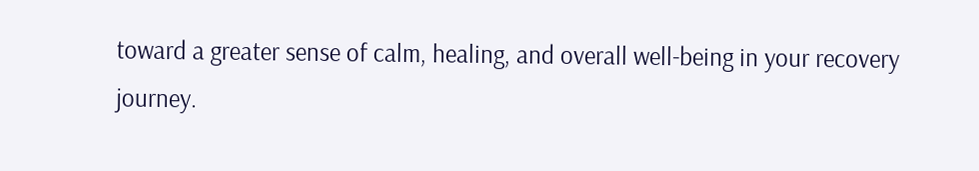toward a greater sense of calm, healing, and overall well-being in your recovery journey.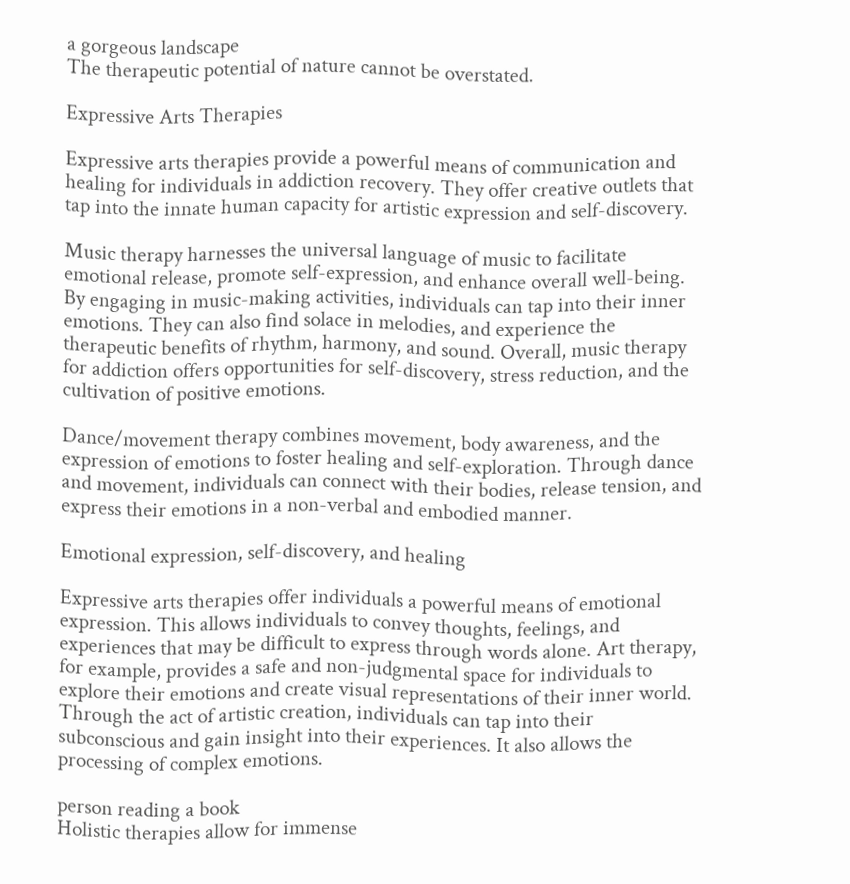a gorgeous landscape
The therapeutic potential of nature cannot be overstated.

Expressive Arts Therapies

Expressive arts therapies provide a powerful means of communication and healing for individuals in addiction recovery. They offer creative outlets that tap into the innate human capacity for artistic expression and self-discovery.

Music therapy harnesses the universal language of music to facilitate emotional release, promote self-expression, and enhance overall well-being. By engaging in music-making activities, individuals can tap into their inner emotions. They can also find solace in melodies, and experience the therapeutic benefits of rhythm, harmony, and sound. Overall, music therapy for addiction offers opportunities for self-discovery, stress reduction, and the cultivation of positive emotions.

Dance/movement therapy combines movement, body awareness, and the expression of emotions to foster healing and self-exploration. Through dance and movement, individuals can connect with their bodies, release tension, and express their emotions in a non-verbal and embodied manner.

Emotional expression, self-discovery, and healing

Expressive arts therapies offer individuals a powerful means of emotional expression. This allows individuals to convey thoughts, feelings, and experiences that may be difficult to express through words alone. Art therapy, for example, provides a safe and non-judgmental space for individuals to explore their emotions and create visual representations of their inner world. Through the act of artistic creation, individuals can tap into their subconscious and gain insight into their experiences. It also allows the processing of complex emotions.

person reading a book
Holistic therapies allow for immense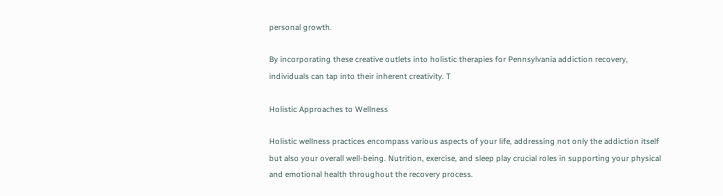personal growth.

By incorporating these creative outlets into holistic therapies for Pennsylvania addiction recovery, individuals can tap into their inherent creativity. T

Holistic Approaches to Wellness

Holistic wellness practices encompass various aspects of your life, addressing not only the addiction itself but also your overall well-being. Nutrition, exercise, and sleep play crucial roles in supporting your physical and emotional health throughout the recovery process.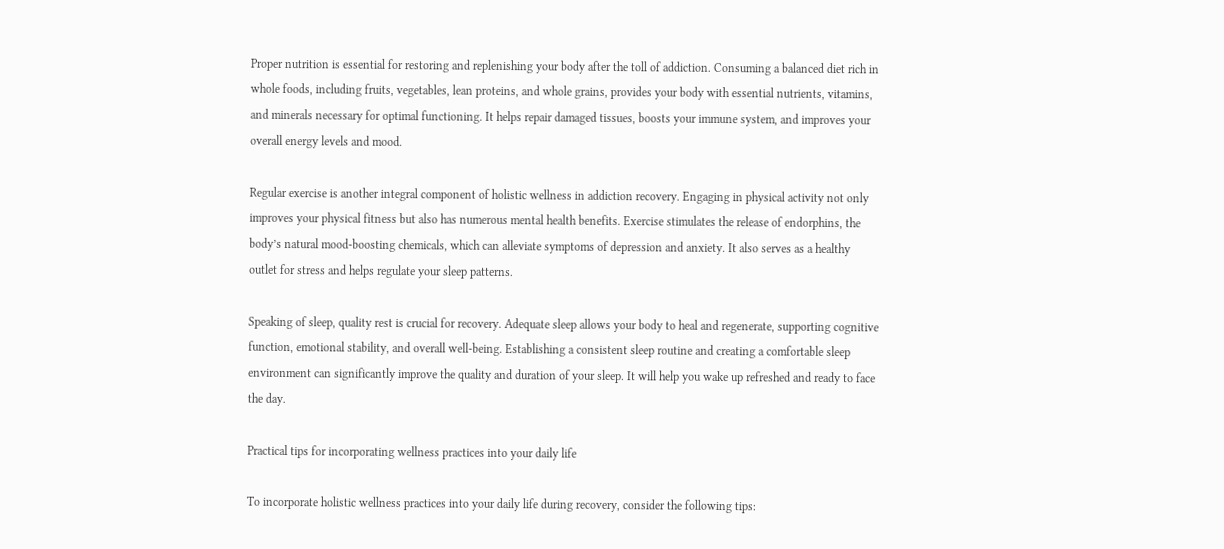Proper nutrition is essential for restoring and replenishing your body after the toll of addiction. Consuming a balanced diet rich in whole foods, including fruits, vegetables, lean proteins, and whole grains, provides your body with essential nutrients, vitamins, and minerals necessary for optimal functioning. It helps repair damaged tissues, boosts your immune system, and improves your overall energy levels and mood.

Regular exercise is another integral component of holistic wellness in addiction recovery. Engaging in physical activity not only improves your physical fitness but also has numerous mental health benefits. Exercise stimulates the release of endorphins, the body’s natural mood-boosting chemicals, which can alleviate symptoms of depression and anxiety. It also serves as a healthy outlet for stress and helps regulate your sleep patterns.

Speaking of sleep, quality rest is crucial for recovery. Adequate sleep allows your body to heal and regenerate, supporting cognitive function, emotional stability, and overall well-being. Establishing a consistent sleep routine and creating a comfortable sleep environment can significantly improve the quality and duration of your sleep. It will help you wake up refreshed and ready to face the day.

Practical tips for incorporating wellness practices into your daily life

To incorporate holistic wellness practices into your daily life during recovery, consider the following tips: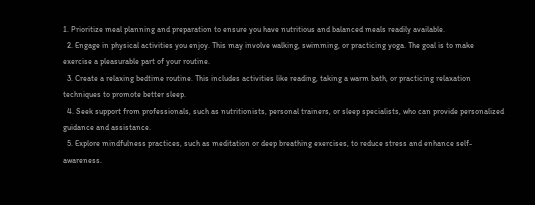1. Prioritize meal planning and preparation to ensure you have nutritious and balanced meals readily available.
  2. Engage in physical activities you enjoy. This may involve walking, swimming, or practicing yoga. The goal is to make exercise a pleasurable part of your routine.
  3. Create a relaxing bedtime routine. This includes activities like reading, taking a warm bath, or practicing relaxation techniques to promote better sleep.
  4. Seek support from professionals, such as nutritionists, personal trainers, or sleep specialists, who can provide personalized guidance and assistance.
  5. Explore mindfulness practices, such as meditation or deep breathing exercises, to reduce stress and enhance self-awareness.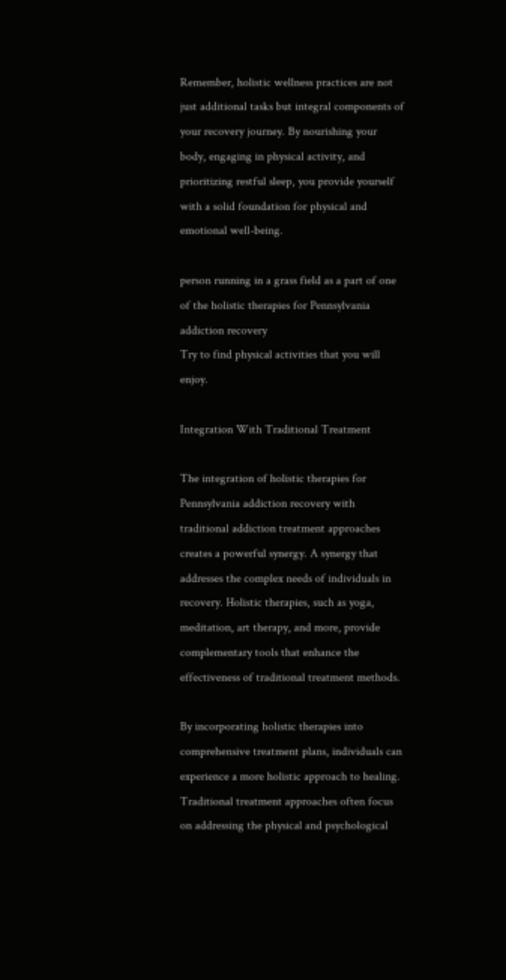Remember, holistic wellness practices are not just additional tasks but integral components of your recovery journey. By nourishing your body, engaging in physical activity, and prioritizing restful sleep, you provide yourself with a solid foundation for physical and emotional well-being.

person running in a grass field as a part of one of the holistic therapies for Pennsylvania addiction recovery
Try to find physical activities that you will enjoy.

Integration With Traditional Treatment

The integration of holistic therapies for Pennsylvania addiction recovery with traditional addiction treatment approaches creates a powerful synergy. A synergy that addresses the complex needs of individuals in recovery. Holistic therapies, such as yoga, meditation, art therapy, and more, provide complementary tools that enhance the effectiveness of traditional treatment methods.

By incorporating holistic therapies into comprehensive treatment plans, individuals can experience a more holistic approach to healing. Traditional treatment approaches often focus on addressing the physical and psychological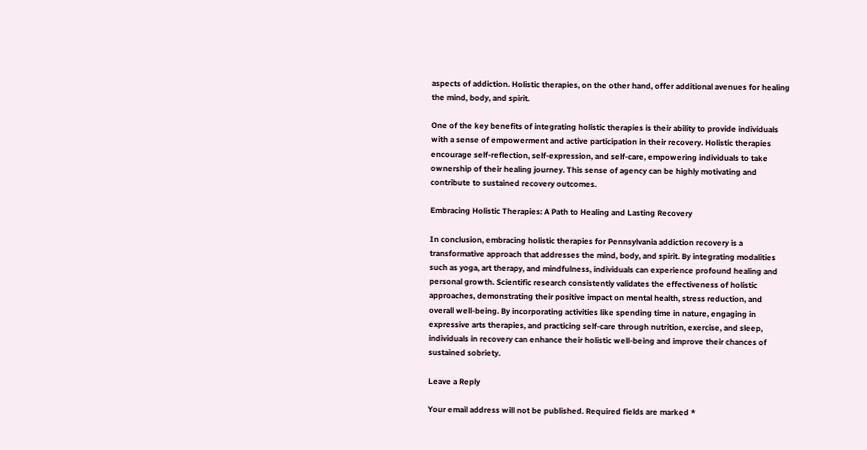aspects of addiction. Holistic therapies, on the other hand, offer additional avenues for healing the mind, body, and spirit.

One of the key benefits of integrating holistic therapies is their ability to provide individuals with a sense of empowerment and active participation in their recovery. Holistic therapies encourage self-reflection, self-expression, and self-care, empowering individuals to take ownership of their healing journey. This sense of agency can be highly motivating and contribute to sustained recovery outcomes.

Embracing Holistic Therapies: A Path to Healing and Lasting Recovery

In conclusion, embracing holistic therapies for Pennsylvania addiction recovery is a transformative approach that addresses the mind, body, and spirit. By integrating modalities such as yoga, art therapy, and mindfulness, individuals can experience profound healing and personal growth. Scientific research consistently validates the effectiveness of holistic approaches, demonstrating their positive impact on mental health, stress reduction, and overall well-being. By incorporating activities like spending time in nature, engaging in expressive arts therapies, and practicing self-care through nutrition, exercise, and sleep, individuals in recovery can enhance their holistic well-being and improve their chances of sustained sobriety.

Leave a Reply

Your email address will not be published. Required fields are marked *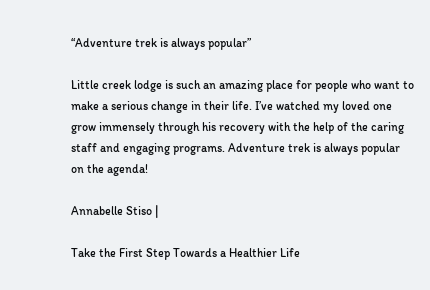“Adventure trek is always popular”

Little creek lodge is such an amazing place for people who want to make a serious change in their life. I’ve watched my loved one grow immensely through his recovery with the help of the caring staff and engaging programs. Adventure trek is always popular on the agenda!

Annabelle Stiso |

Take the First Step Towards a Healthier Life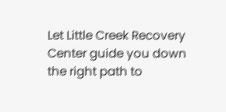Let Little Creek Recovery Center guide you down the right path to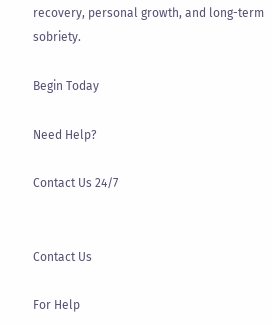recovery, personal growth, and long-term sobriety.

Begin Today

Need Help?

Contact Us 24/7


Contact Us

For Help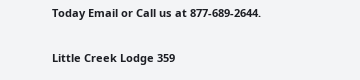Today Email or Call us at 877-689-2644.

Little Creek Lodge 359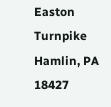Easton Turnpike Hamlin, PA 18427